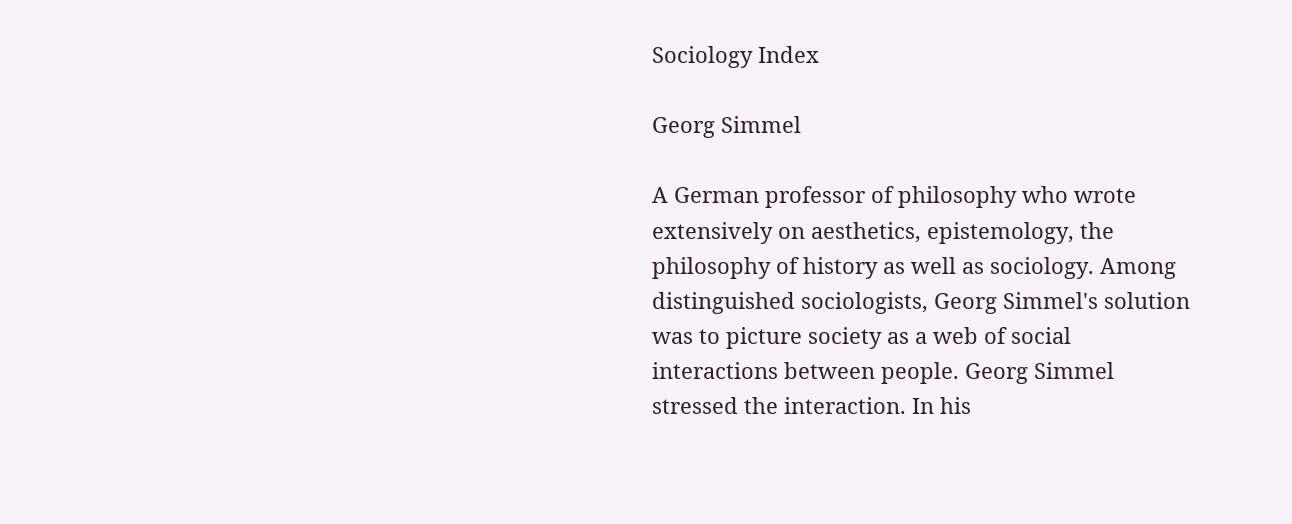Sociology Index

Georg Simmel

A German professor of philosophy who wrote extensively on aesthetics, epistemology, the philosophy of history as well as sociology. Among distinguished sociologists, Georg Simmel's solution was to picture society as a web of social interactions between people. Georg Simmel stressed the interaction. In his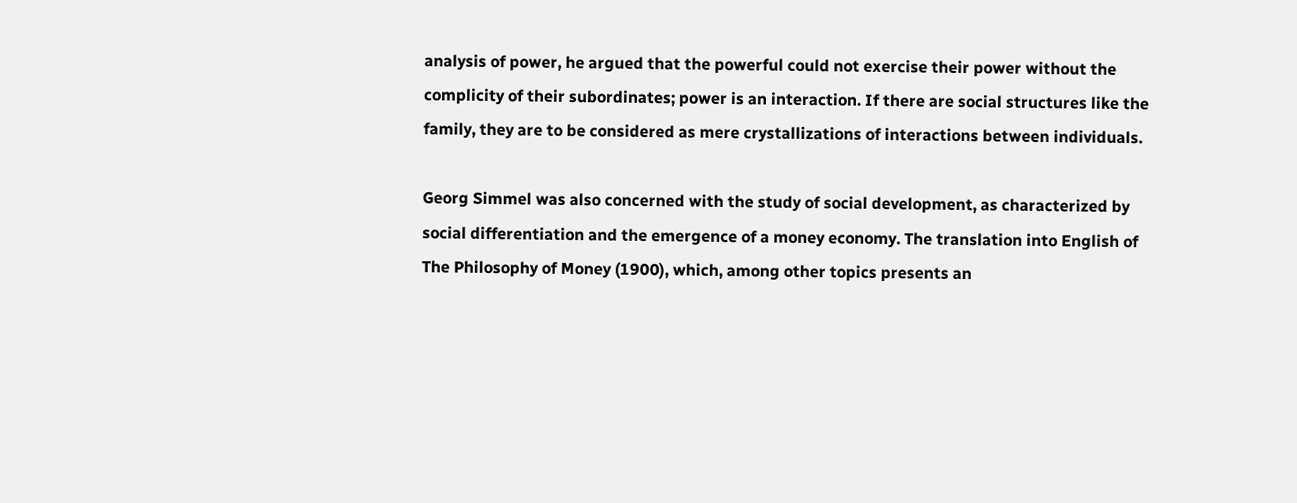analysis of power, he argued that the powerful could not exercise their power without the complicity of their subordinates; power is an interaction. If there are social structures like the family, they are to be considered as mere crystallizations of interactions between individuals.

Georg Simmel was also concerned with the study of social development, as characterized by social differentiation and the emergence of a money economy. The translation into English of The Philosophy of Money (1900), which, among other topics presents an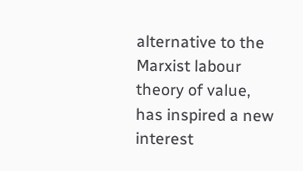alternative to the Marxist labour theory of value, has inspired a new interest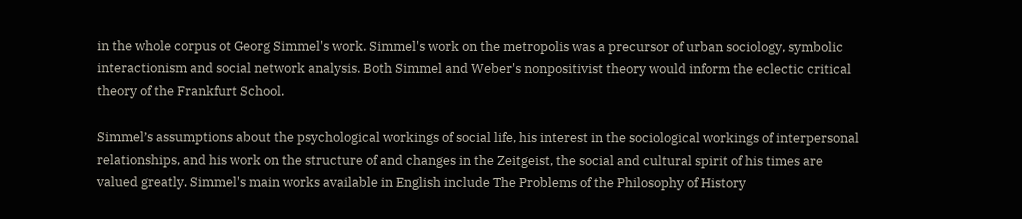in the whole corpus ot Georg Simmel's work. Simmel's work on the metropolis was a precursor of urban sociology, symbolic interactionism and social network analysis. Both Simmel and Weber's nonpositivist theory would inform the eclectic critical theory of the Frankfurt School.

Simmel’s assumptions about the psychological workings of social life, his interest in the sociological workings of interpersonal relationships, and his work on the structure of and changes in the Zeitgeist, the social and cultural spirit of his times are valued greatly. Simmel's main works available in English include The Problems of the Philosophy of History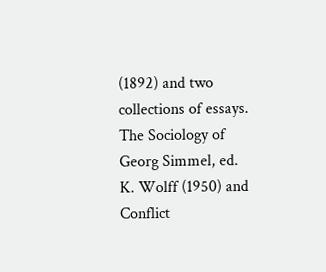(1892) and two collections of essays. The Sociology of Georg Simmel, ed. K. Wolff (1950) and Conflict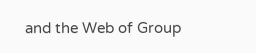and the Web of Group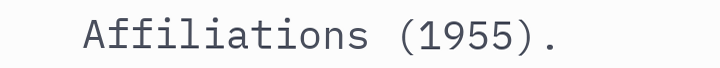Affiliations (1955).